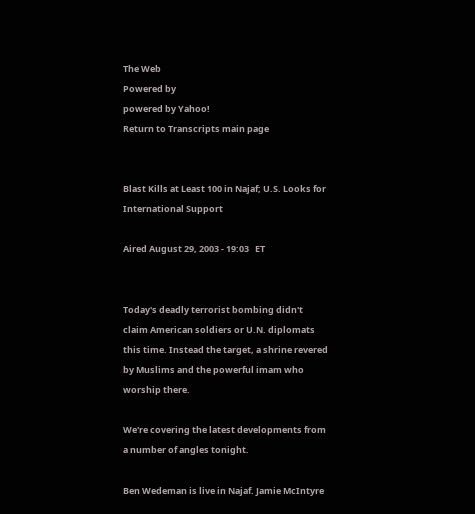The Web
Powered by
powered by Yahoo!
Return to Transcripts main page


Blast Kills at Least 100 in Najaf; U.S. Looks for International Support

Aired August 29, 2003 - 19:03   ET


Today's deadly terrorist bombing didn't claim American soldiers or U.N. diplomats this time. Instead the target, a shrine revered by Muslims and the powerful imam who worship there.

We're covering the latest developments from a number of angles tonight.

Ben Wedeman is live in Najaf. Jamie McIntyre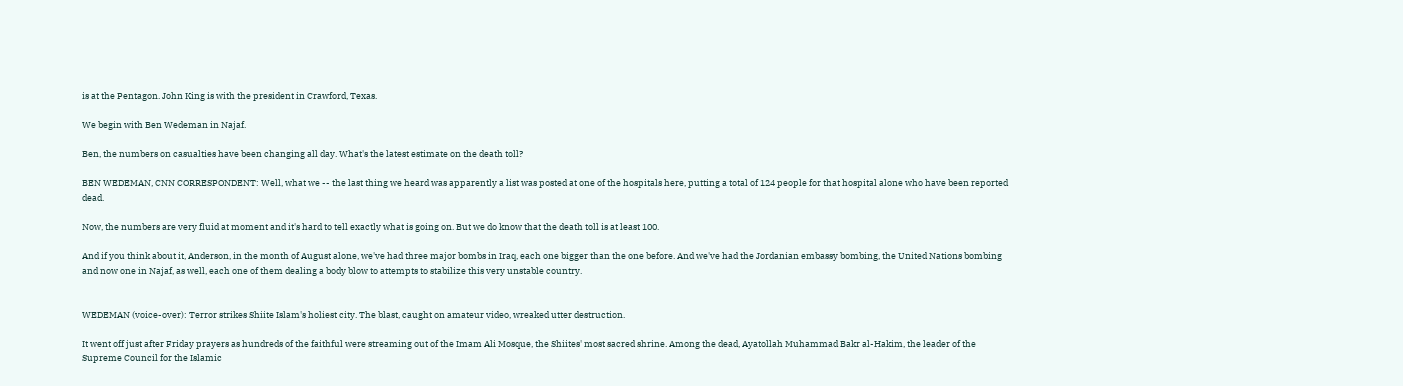is at the Pentagon. John King is with the president in Crawford, Texas.

We begin with Ben Wedeman in Najaf.

Ben, the numbers on casualties have been changing all day. What's the latest estimate on the death toll?

BEN WEDEMAN, CNN CORRESPONDENT: Well, what we -- the last thing we heard was apparently a list was posted at one of the hospitals here, putting a total of 124 people for that hospital alone who have been reported dead.

Now, the numbers are very fluid at moment and it's hard to tell exactly what is going on. But we do know that the death toll is at least 100.

And if you think about it, Anderson, in the month of August alone, we've had three major bombs in Iraq, each one bigger than the one before. And we've had the Jordanian embassy bombing, the United Nations bombing and now one in Najaf, as well, each one of them dealing a body blow to attempts to stabilize this very unstable country.


WEDEMAN (voice-over): Terror strikes Shiite Islam's holiest city. The blast, caught on amateur video, wreaked utter destruction.

It went off just after Friday prayers as hundreds of the faithful were streaming out of the Imam Ali Mosque, the Shiites' most sacred shrine. Among the dead, Ayatollah Muhammad Bakr al-Hakim, the leader of the Supreme Council for the Islamic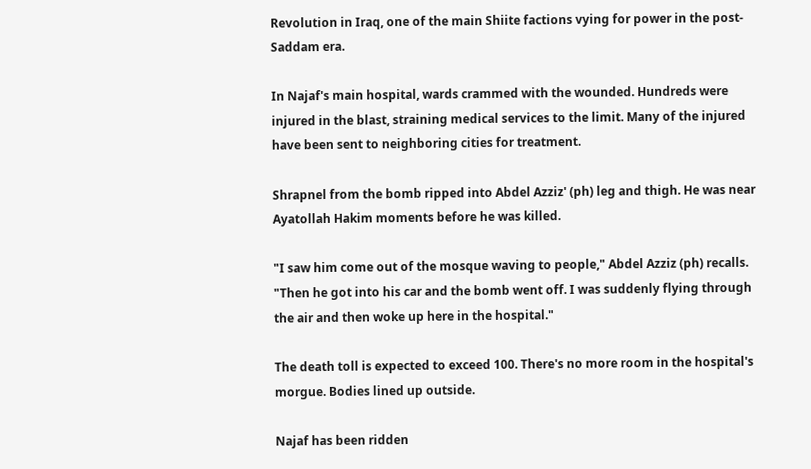Revolution in Iraq, one of the main Shiite factions vying for power in the post-Saddam era.

In Najaf's main hospital, wards crammed with the wounded. Hundreds were injured in the blast, straining medical services to the limit. Many of the injured have been sent to neighboring cities for treatment.

Shrapnel from the bomb ripped into Abdel Azziz' (ph) leg and thigh. He was near Ayatollah Hakim moments before he was killed.

"I saw him come out of the mosque waving to people," Abdel Azziz (ph) recalls. "Then he got into his car and the bomb went off. I was suddenly flying through the air and then woke up here in the hospital."

The death toll is expected to exceed 100. There's no more room in the hospital's morgue. Bodies lined up outside.

Najaf has been ridden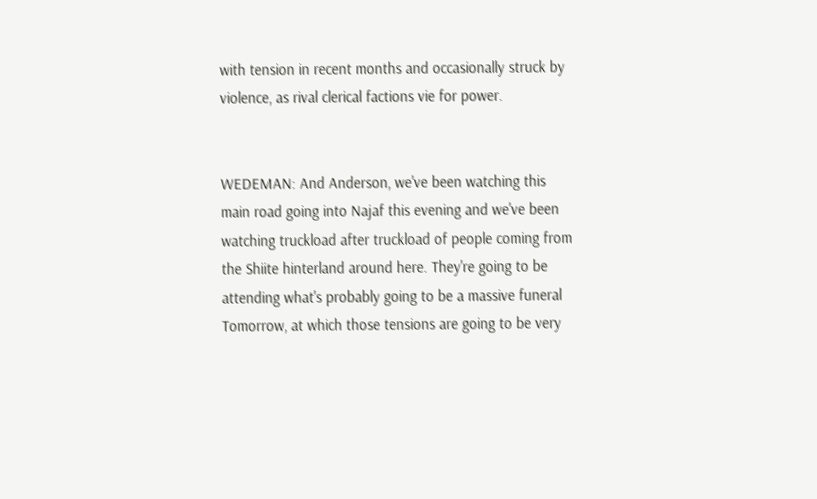with tension in recent months and occasionally struck by violence, as rival clerical factions vie for power.


WEDEMAN: And Anderson, we've been watching this main road going into Najaf this evening and we've been watching truckload after truckload of people coming from the Shiite hinterland around here. They're going to be attending what's probably going to be a massive funeral Tomorrow, at which those tensions are going to be very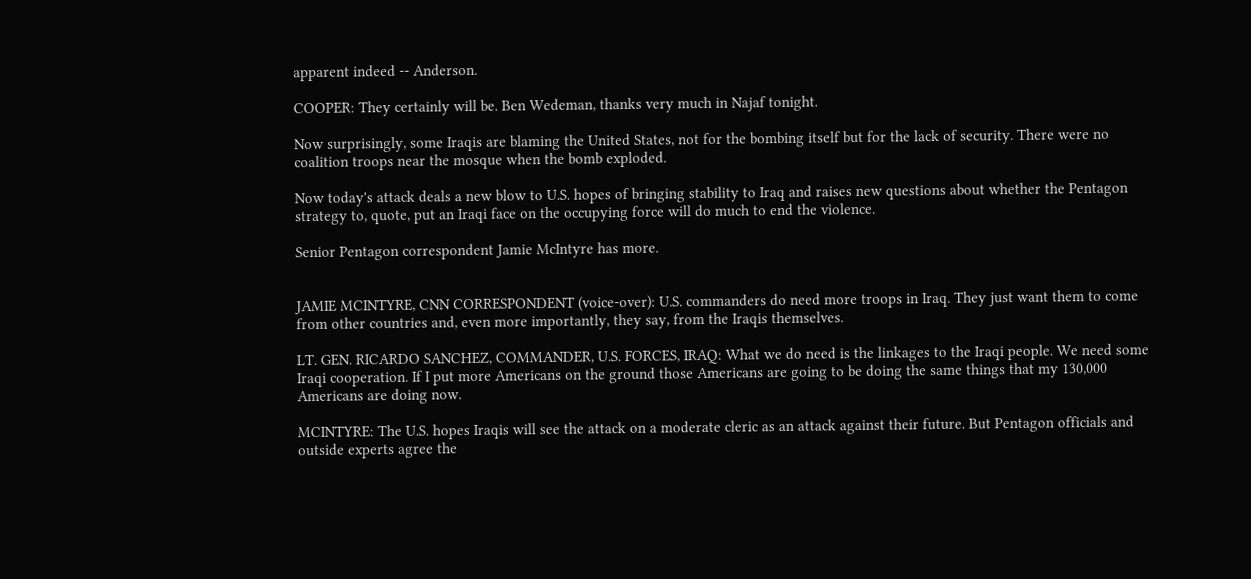apparent indeed -- Anderson.

COOPER: They certainly will be. Ben Wedeman, thanks very much in Najaf tonight.

Now surprisingly, some Iraqis are blaming the United States, not for the bombing itself but for the lack of security. There were no coalition troops near the mosque when the bomb exploded.

Now today's attack deals a new blow to U.S. hopes of bringing stability to Iraq and raises new questions about whether the Pentagon strategy to, quote, put an Iraqi face on the occupying force will do much to end the violence.

Senior Pentagon correspondent Jamie McIntyre has more.


JAMIE MCINTYRE, CNN CORRESPONDENT (voice-over): U.S. commanders do need more troops in Iraq. They just want them to come from other countries and, even more importantly, they say, from the Iraqis themselves.

LT. GEN. RICARDO SANCHEZ, COMMANDER, U.S. FORCES, IRAQ: What we do need is the linkages to the Iraqi people. We need some Iraqi cooperation. If I put more Americans on the ground those Americans are going to be doing the same things that my 130,000 Americans are doing now.

MCINTYRE: The U.S. hopes Iraqis will see the attack on a moderate cleric as an attack against their future. But Pentagon officials and outside experts agree the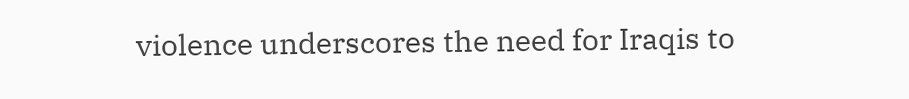violence underscores the need for Iraqis to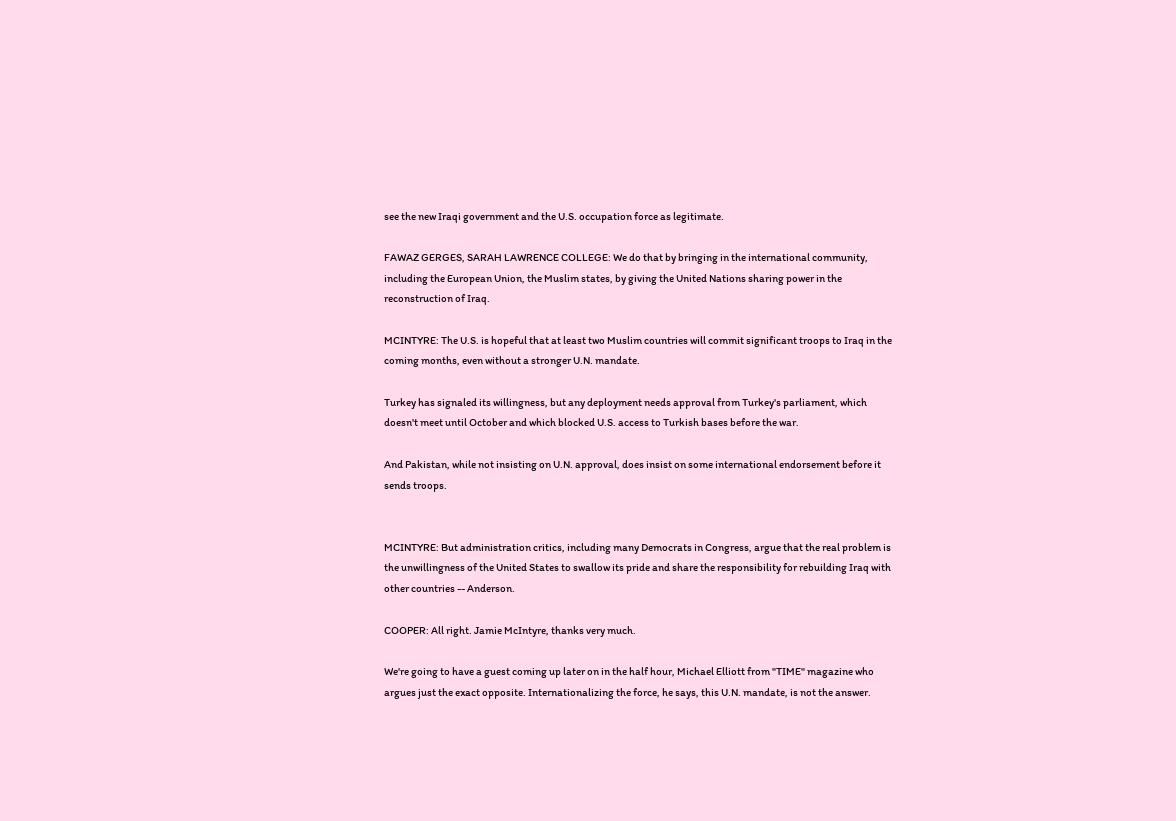see the new Iraqi government and the U.S. occupation force as legitimate.

FAWAZ GERGES, SARAH LAWRENCE COLLEGE: We do that by bringing in the international community, including the European Union, the Muslim states, by giving the United Nations sharing power in the reconstruction of Iraq.

MCINTYRE: The U.S. is hopeful that at least two Muslim countries will commit significant troops to Iraq in the coming months, even without a stronger U.N. mandate.

Turkey has signaled its willingness, but any deployment needs approval from Turkey's parliament, which doesn't meet until October and which blocked U.S. access to Turkish bases before the war.

And Pakistan, while not insisting on U.N. approval, does insist on some international endorsement before it sends troops.


MCINTYRE: But administration critics, including many Democrats in Congress, argue that the real problem is the unwillingness of the United States to swallow its pride and share the responsibility for rebuilding Iraq with other countries -- Anderson.

COOPER: All right. Jamie McIntyre, thanks very much.

We're going to have a guest coming up later on in the half hour, Michael Elliott from "TIME" magazine who argues just the exact opposite. Internationalizing the force, he says, this U.N. mandate, is not the answer.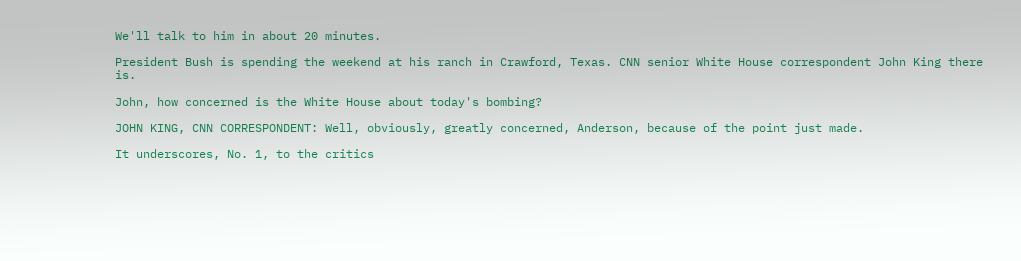We'll talk to him in about 20 minutes.

President Bush is spending the weekend at his ranch in Crawford, Texas. CNN senior White House correspondent John King there is.

John, how concerned is the White House about today's bombing?

JOHN KING, CNN CORRESPONDENT: Well, obviously, greatly concerned, Anderson, because of the point just made.

It underscores, No. 1, to the critics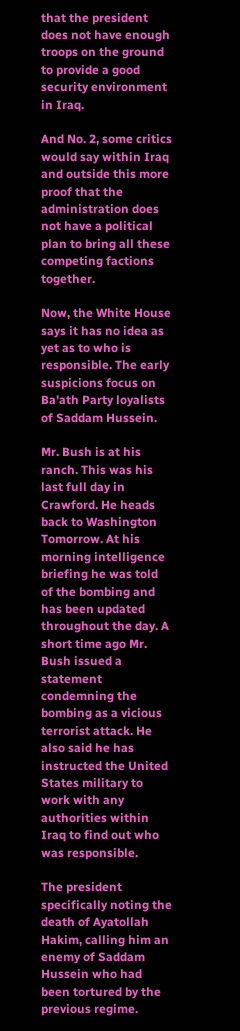that the president does not have enough troops on the ground to provide a good security environment in Iraq.

And No. 2, some critics would say within Iraq and outside this more proof that the administration does not have a political plan to bring all these competing factions together.

Now, the White House says it has no idea as yet as to who is responsible. The early suspicions focus on Ba'ath Party loyalists of Saddam Hussein.

Mr. Bush is at his ranch. This was his last full day in Crawford. He heads back to Washington Tomorrow. At his morning intelligence briefing he was told of the bombing and has been updated throughout the day. A short time ago Mr. Bush issued a statement condemning the bombing as a vicious terrorist attack. He also said he has instructed the United States military to work with any authorities within Iraq to find out who was responsible.

The president specifically noting the death of Ayatollah Hakim, calling him an enemy of Saddam Hussein who had been tortured by the previous regime.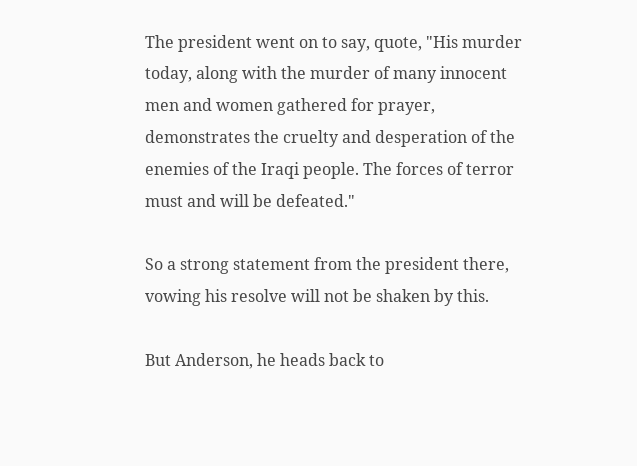The president went on to say, quote, "His murder today, along with the murder of many innocent men and women gathered for prayer, demonstrates the cruelty and desperation of the enemies of the Iraqi people. The forces of terror must and will be defeated."

So a strong statement from the president there, vowing his resolve will not be shaken by this.

But Anderson, he heads back to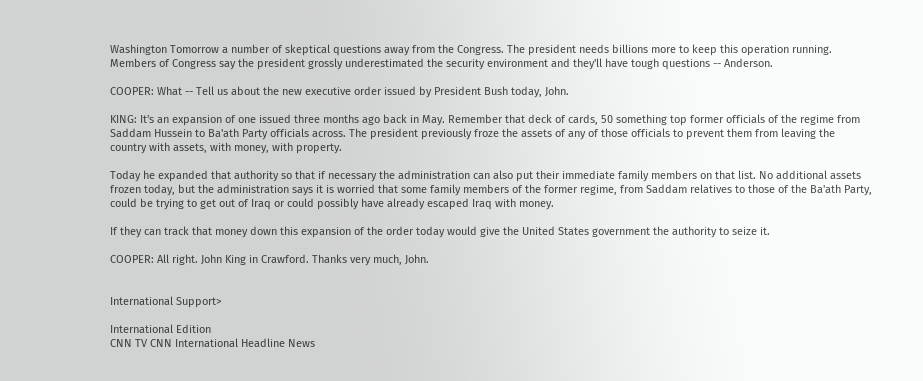Washington Tomorrow a number of skeptical questions away from the Congress. The president needs billions more to keep this operation running. Members of Congress say the president grossly underestimated the security environment and they'll have tough questions -- Anderson.

COOPER: What -- Tell us about the new executive order issued by President Bush today, John.

KING: It's an expansion of one issued three months ago back in May. Remember that deck of cards, 50 something top former officials of the regime from Saddam Hussein to Ba'ath Party officials across. The president previously froze the assets of any of those officials to prevent them from leaving the country with assets, with money, with property.

Today he expanded that authority so that if necessary the administration can also put their immediate family members on that list. No additional assets frozen today, but the administration says it is worried that some family members of the former regime, from Saddam relatives to those of the Ba'ath Party, could be trying to get out of Iraq or could possibly have already escaped Iraq with money.

If they can track that money down this expansion of the order today would give the United States government the authority to seize it.

COOPER: All right. John King in Crawford. Thanks very much, John.


International Support>

International Edition
CNN TV CNN International Headline News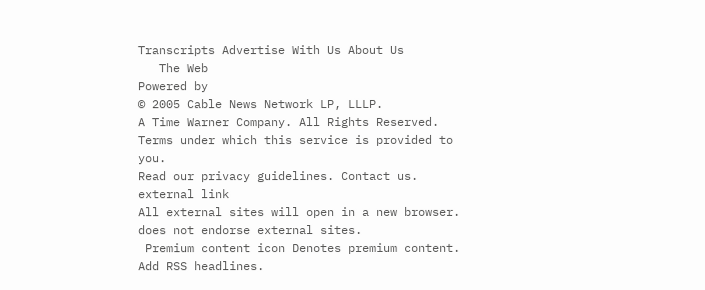Transcripts Advertise With Us About Us
   The Web
Powered by
© 2005 Cable News Network LP, LLLP.
A Time Warner Company. All Rights Reserved.
Terms under which this service is provided to you.
Read our privacy guidelines. Contact us.
external link
All external sites will open in a new browser. does not endorse external sites.
 Premium content icon Denotes premium content.
Add RSS headlines.